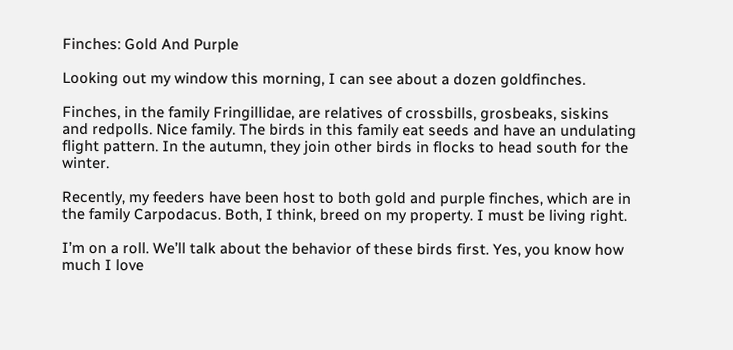Finches: Gold And Purple

Looking out my window this morning, I can see about a dozen goldfinches.

Finches, in the family Fringillidae, are relatives of crossbills, grosbeaks, siskins and redpolls. Nice family. The birds in this family eat seeds and have an undulating flight pattern. In the autumn, they join other birds in flocks to head south for the winter.

Recently, my feeders have been host to both gold and purple finches, which are in the family Carpodacus. Both, I think, breed on my property. I must be living right.

I’m on a roll. We’ll talk about the behavior of these birds first. Yes, you know how much I love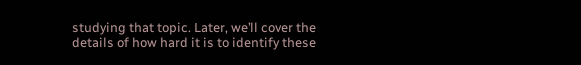studying that topic. Later, we’ll cover the details of how hard it is to identify these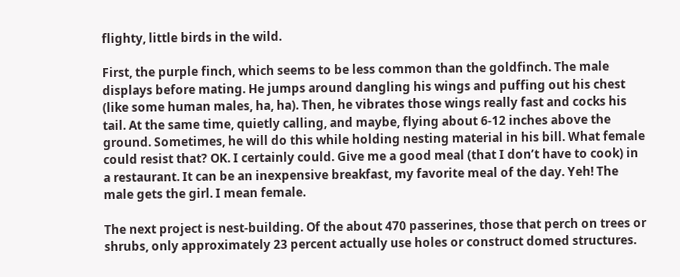flighty, little birds in the wild.

First, the purple finch, which seems to be less common than the goldfinch. The male displays before mating. He jumps around dangling his wings and puffing out his chest (like some human males, ha, ha). Then, he vibrates those wings really fast and cocks his tail. At the same time, quietly calling, and maybe, flying about 6-12 inches above the ground. Sometimes, he will do this while holding nesting material in his bill. What female could resist that? OK. I certainly could. Give me a good meal (that I don’t have to cook) in a restaurant. It can be an inexpensive breakfast, my favorite meal of the day. Yeh! The male gets the girl. I mean female.

The next project is nest-building. Of the about 470 passerines, those that perch on trees or shrubs, only approximately 23 percent actually use holes or construct domed structures.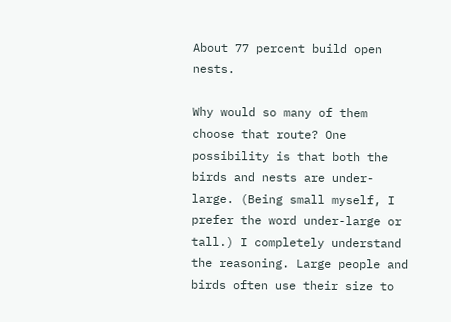About 77 percent build open nests.

Why would so many of them choose that route? One possibility is that both the birds and nests are under-large. (Being small myself, I prefer the word under-large or tall.) I completely understand the reasoning. Large people and birds often use their size to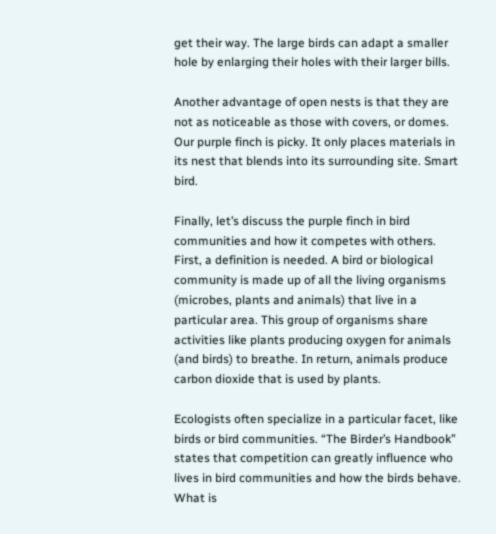get their way. The large birds can adapt a smaller hole by enlarging their holes with their larger bills.

Another advantage of open nests is that they are not as noticeable as those with covers, or domes. Our purple finch is picky. It only places materials in its nest that blends into its surrounding site. Smart bird.

Finally, let’s discuss the purple finch in bird communities and how it competes with others. First, a definition is needed. A bird or biological community is made up of all the living organisms (microbes, plants and animals) that live in a particular area. This group of organisms share activities like plants producing oxygen for animals (and birds) to breathe. In return, animals produce carbon dioxide that is used by plants.

Ecologists often specialize in a particular facet, like birds or bird communities. “The Birder’s Handbook” states that competition can greatly influence who lives in bird communities and how the birds behave. What is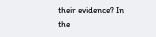their evidence? In the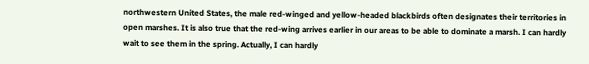northwestern United States, the male red-winged and yellow-headed blackbirds often designates their territories in open marshes. It is also true that the red-wing arrives earlier in our areas to be able to dominate a marsh. I can hardly wait to see them in the spring. Actually, I can hardly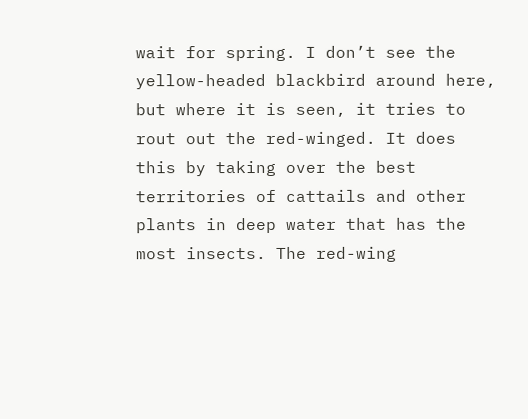wait for spring. I don’t see the yellow-headed blackbird around here, but where it is seen, it tries to rout out the red-winged. It does this by taking over the best territories of cattails and other plants in deep water that has the most insects. The red-wing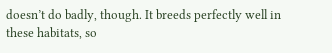doesn’t do badly, though. It breeds perfectly well in these habitats, so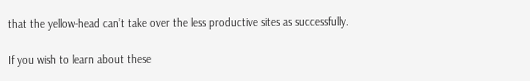that the yellow-head can’t take over the less productive sites as successfully.

If you wish to learn about these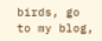birds, go to my blog,